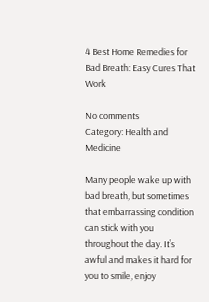4 Best Home Remedies for Bad Breath: Easy Cures That Work

No comments
Category: Health and Medicine

Many people wake up with bad breath, but sometimes that embarrassing condition can stick with you throughout the day. It’s awful and makes it hard for you to smile, enjoy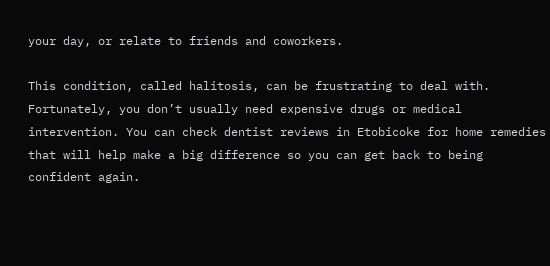your day, or relate to friends and coworkers.

This condition, called halitosis, can be frustrating to deal with. Fortunately, you don’t usually need expensive drugs or medical intervention. You can check dentist reviews in Etobicoke for home remedies that will help make a big difference so you can get back to being confident again.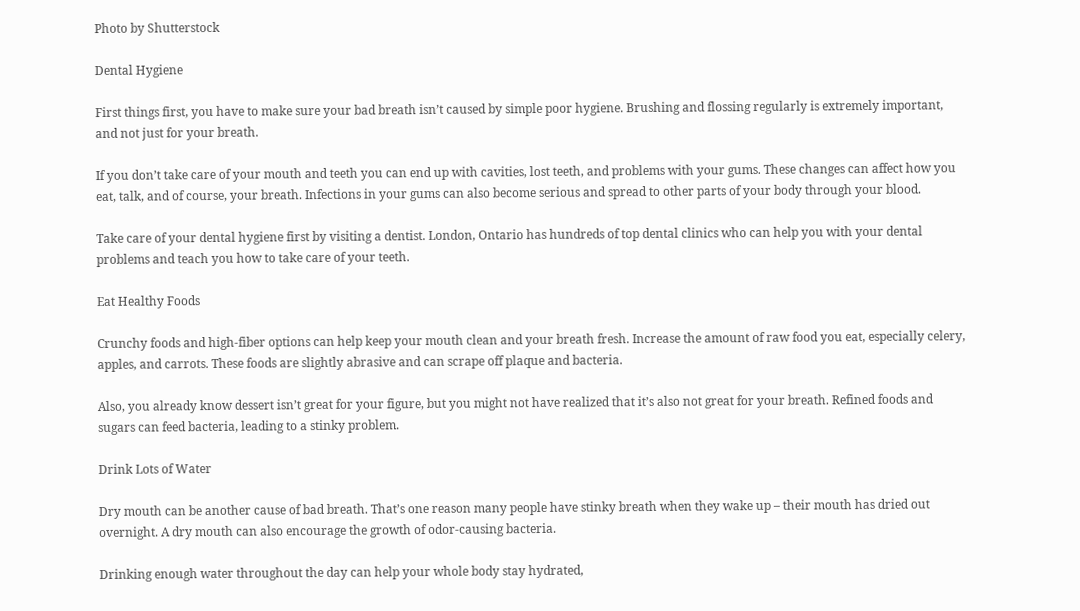Photo by Shutterstock

Dental Hygiene

First things first, you have to make sure your bad breath isn’t caused by simple poor hygiene. Brushing and flossing regularly is extremely important, and not just for your breath.

If you don’t take care of your mouth and teeth you can end up with cavities, lost teeth, and problems with your gums. These changes can affect how you eat, talk, and of course, your breath. Infections in your gums can also become serious and spread to other parts of your body through your blood.

Take care of your dental hygiene first by visiting a dentist. London, Ontario has hundreds of top dental clinics who can help you with your dental problems and teach you how to take care of your teeth.

Eat Healthy Foods

Crunchy foods and high-fiber options can help keep your mouth clean and your breath fresh. Increase the amount of raw food you eat, especially celery, apples, and carrots. These foods are slightly abrasive and can scrape off plaque and bacteria.

Also, you already know dessert isn’t great for your figure, but you might not have realized that it’s also not great for your breath. Refined foods and sugars can feed bacteria, leading to a stinky problem.

Drink Lots of Water

Dry mouth can be another cause of bad breath. That’s one reason many people have stinky breath when they wake up – their mouth has dried out overnight. A dry mouth can also encourage the growth of odor-causing bacteria.

Drinking enough water throughout the day can help your whole body stay hydrated,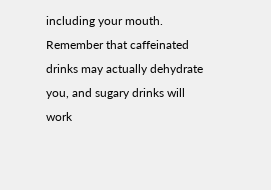including your mouth. Remember that caffeinated drinks may actually dehydrate you, and sugary drinks will work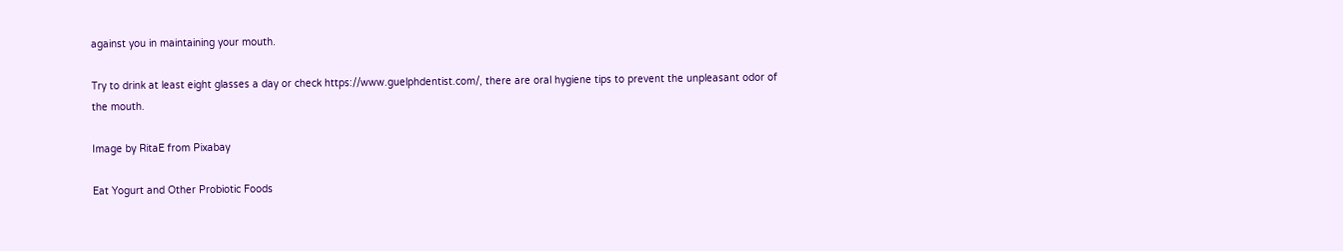against you in maintaining your mouth.

Try to drink at least eight glasses a day or check https://www.guelphdentist.com/, there are oral hygiene tips to prevent the unpleasant odor of the mouth.

Image by RitaE from Pixabay

Eat Yogurt and Other Probiotic Foods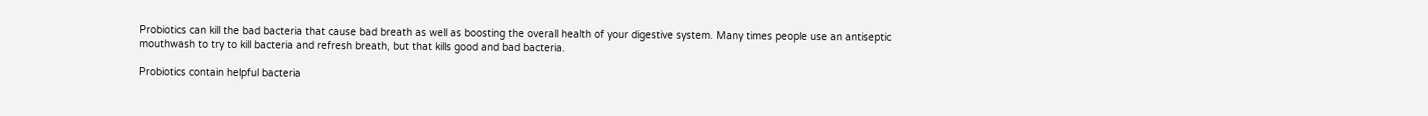Probiotics can kill the bad bacteria that cause bad breath as well as boosting the overall health of your digestive system. Many times people use an antiseptic mouthwash to try to kill bacteria and refresh breath, but that kills good and bad bacteria.

Probiotics contain helpful bacteria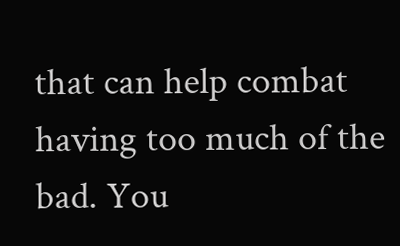that can help combat having too much of the bad. You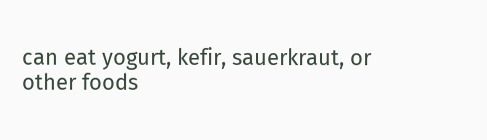can eat yogurt, kefir, sauerkraut, or other foods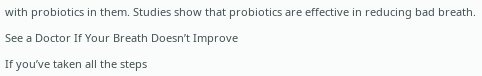with probiotics in them. Studies show that probiotics are effective in reducing bad breath.

See a Doctor If Your Breath Doesn’t Improve

If you’ve taken all the steps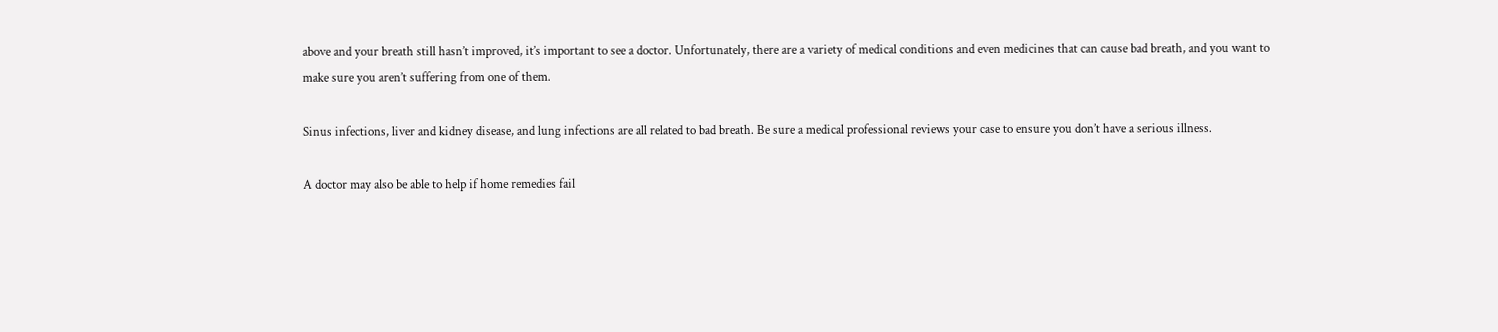above and your breath still hasn’t improved, it’s important to see a doctor. Unfortunately, there are a variety of medical conditions and even medicines that can cause bad breath, and you want to make sure you aren’t suffering from one of them.

Sinus infections, liver and kidney disease, and lung infections are all related to bad breath. Be sure a medical professional reviews your case to ensure you don’t have a serious illness.

A doctor may also be able to help if home remedies fail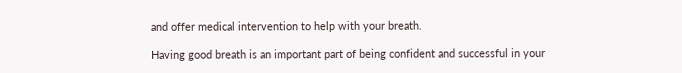and offer medical intervention to help with your breath.

Having good breath is an important part of being confident and successful in your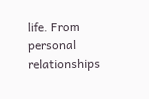life. From personal relationships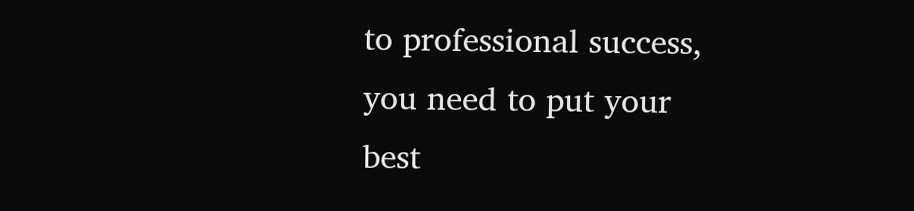to professional success, you need to put your best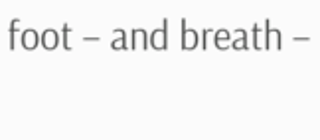foot – and breath –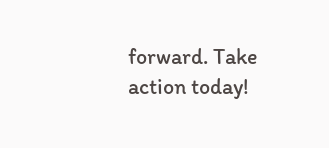forward. Take action today!